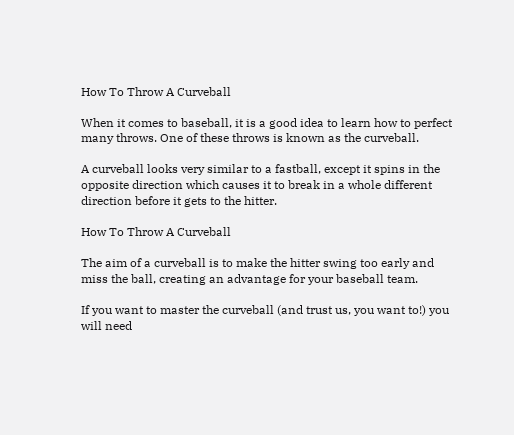How To Throw A Curveball

When it comes to baseball, it is a good idea to learn how to perfect many throws. One of these throws is known as the curveball.

A curveball looks very similar to a fastball, except it spins in the opposite direction which causes it to break in a whole different direction before it gets to the hitter.

How To Throw A Curveball

The aim of a curveball is to make the hitter swing too early and miss the ball, creating an advantage for your baseball team.

If you want to master the curveball (and trust us, you want to!) you will need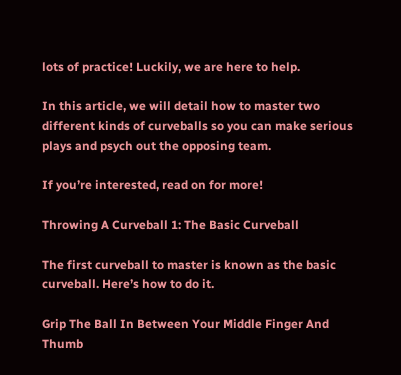lots of practice! Luckily, we are here to help.

In this article, we will detail how to master two different kinds of curveballs so you can make serious plays and psych out the opposing team.

If you’re interested, read on for more!

Throwing A Curveball 1: The Basic Curveball

The first curveball to master is known as the basic curveball. Here’s how to do it.

Grip The Ball In Between Your Middle Finger And Thumb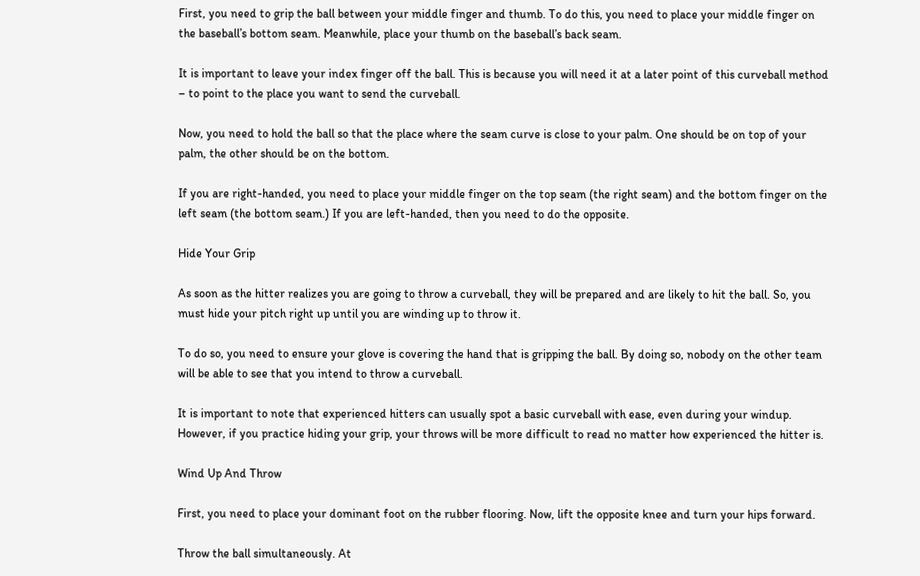First, you need to grip the ball between your middle finger and thumb. To do this, you need to place your middle finger on the baseball’s bottom seam. Meanwhile, place your thumb on the baseball’s back seam.

It is important to leave your index finger off the ball. This is because you will need it at a later point of this curveball method – to point to the place you want to send the curveball.

Now, you need to hold the ball so that the place where the seam curve is close to your palm. One should be on top of your palm, the other should be on the bottom.

If you are right-handed, you need to place your middle finger on the top seam (the right seam) and the bottom finger on the left seam (the bottom seam.) If you are left-handed, then you need to do the opposite.

Hide Your Grip

As soon as the hitter realizes you are going to throw a curveball, they will be prepared and are likely to hit the ball. So, you must hide your pitch right up until you are winding up to throw it.

To do so, you need to ensure your glove is covering the hand that is gripping the ball. By doing so, nobody on the other team will be able to see that you intend to throw a curveball.

It is important to note that experienced hitters can usually spot a basic curveball with ease, even during your windup. However, if you practice hiding your grip, your throws will be more difficult to read no matter how experienced the hitter is.

Wind Up And Throw

First, you need to place your dominant foot on the rubber flooring. Now, lift the opposite knee and turn your hips forward.

Throw the ball simultaneously. At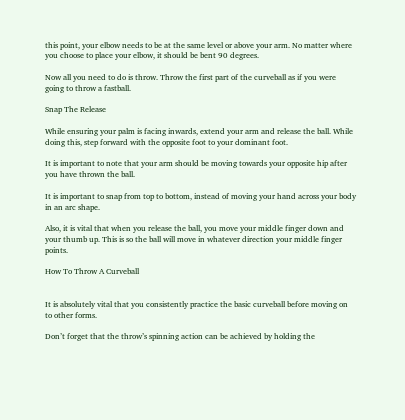this point, your elbow needs to be at the same level or above your arm. No matter where you choose to place your elbow, it should be bent 90 degrees.

Now all you need to do is throw. Throw the first part of the curveball as if you were going to throw a fastball.

Snap The Release

While ensuring your palm is facing inwards, extend your arm and release the ball. While doing this, step forward with the opposite foot to your dominant foot.

It is important to note that your arm should be moving towards your opposite hip after you have thrown the ball.

It is important to snap from top to bottom, instead of moving your hand across your body in an arc shape.

Also, it is vital that when you release the ball, you move your middle finger down and your thumb up. This is so the ball will move in whatever direction your middle finger points.

How To Throw A Curveball


It is absolutely vital that you consistently practice the basic curveball before moving on to other forms.

Don’t forget that the throw’s spinning action can be achieved by holding the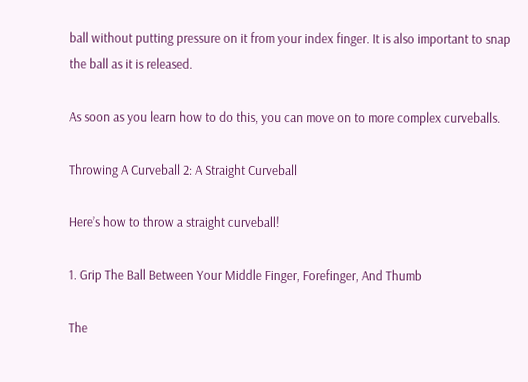ball without putting pressure on it from your index finger. It is also important to snap the ball as it is released.

As soon as you learn how to do this, you can move on to more complex curveballs.

Throwing A Curveball 2: A Straight Curveball

Here’s how to throw a straight curveball!

1. Grip The Ball Between Your Middle Finger, Forefinger, And Thumb

The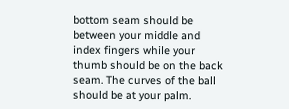bottom seam should be between your middle and index fingers while your thumb should be on the back seam. The curves of the ball should be at your palm.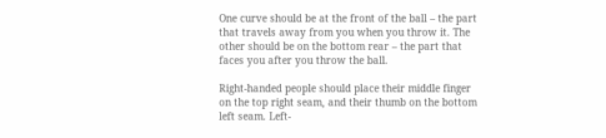One curve should be at the front of the ball – the part that travels away from you when you throw it. The other should be on the bottom rear – the part that faces you after you throw the ball.

Right-handed people should place their middle finger on the top right seam, and their thumb on the bottom left seam. Left-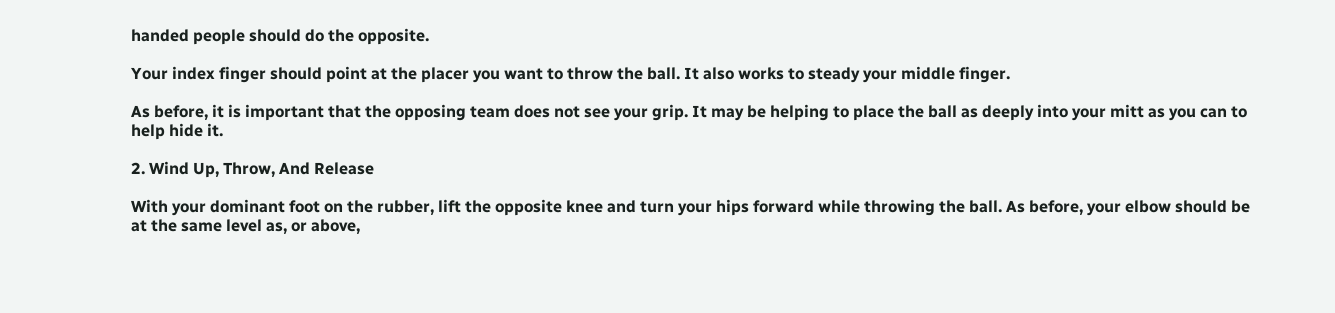handed people should do the opposite.

Your index finger should point at the placer you want to throw the ball. It also works to steady your middle finger.

As before, it is important that the opposing team does not see your grip. It may be helping to place the ball as deeply into your mitt as you can to help hide it.

2. Wind Up, Throw, And Release

With your dominant foot on the rubber, lift the opposite knee and turn your hips forward while throwing the ball. As before, your elbow should be at the same level as, or above,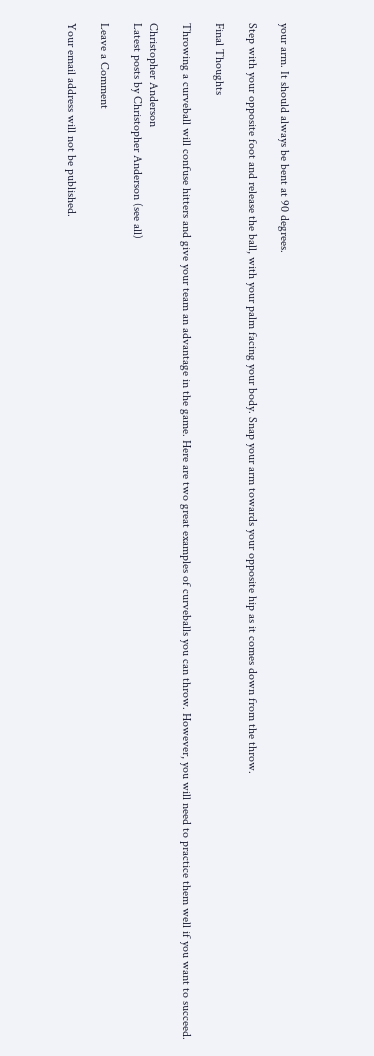your arm. It should always be bent at 90 degrees.

Step with your opposite foot and release the ball, with your palm facing your body. Snap your arm towards your opposite hip as it comes down from the throw.

Final Thoughts

Throwing a curveball will confuse hitters and give your team an advantage in the game. Here are two great examples of curveballs you can throw. However, you will need to practice them well if you want to succeed.

Christopher Anderson
Latest posts by Christopher Anderson (see all)

Leave a Comment

Your email address will not be published.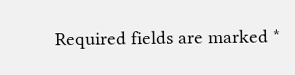Required fields are marked *